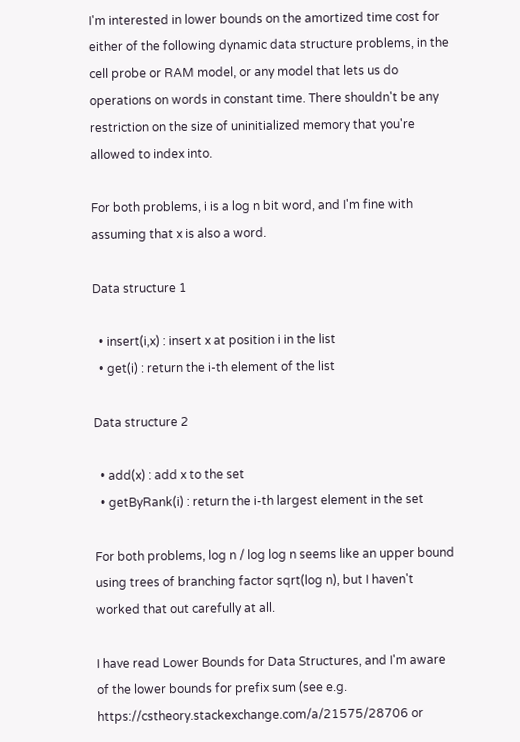I'm interested in lower bounds on the amortized time cost for either of the following dynamic data structure problems, in the cell probe or RAM model, or any model that lets us do operations on words in constant time. There shouldn't be any restriction on the size of uninitialized memory that you're allowed to index into.

For both problems, i is a log n bit word, and I'm fine with assuming that x is also a word.

Data structure 1

  • insert(i,x) : insert x at position i in the list
  • get(i) : return the i-th element of the list

Data structure 2

  • add(x) : add x to the set
  • getByRank(i) : return the i-th largest element in the set

For both problems, log n / log log n seems like an upper bound using trees of branching factor sqrt(log n), but I haven't worked that out carefully at all.

I have read Lower Bounds for Data Structures, and I'm aware of the lower bounds for prefix sum (see e.g. https://cstheory.stackexchange.com/a/21575/28706 or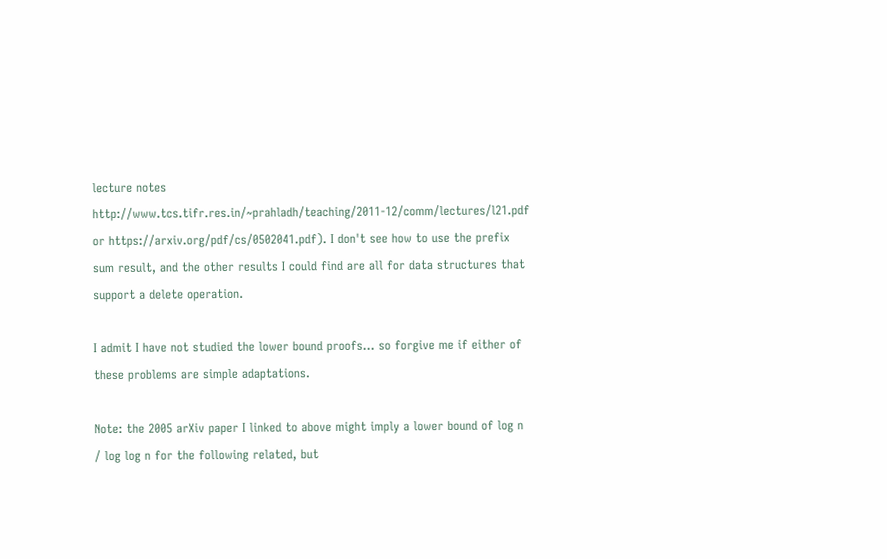lecture notes http://www.tcs.tifr.res.in/~prahladh/teaching/2011-12/comm/lectures/l21.pdf or https://arxiv.org/pdf/cs/0502041.pdf). I don't see how to use the prefix sum result, and the other results I could find are all for data structures that support a delete operation.

I admit I have not studied the lower bound proofs... so forgive me if either of these problems are simple adaptations.

Note: the 2005 arXiv paper I linked to above might imply a lower bound of log n / log log n for the following related, but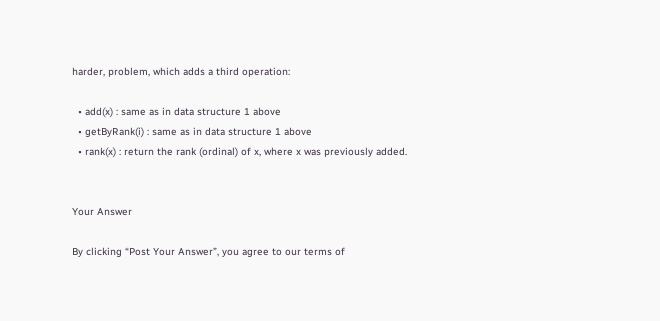harder, problem, which adds a third operation:

  • add(x) : same as in data structure 1 above
  • getByRank(i) : same as in data structure 1 above
  • rank(x) : return the rank (ordinal) of x, where x was previously added.


Your Answer

By clicking “Post Your Answer”, you agree to our terms of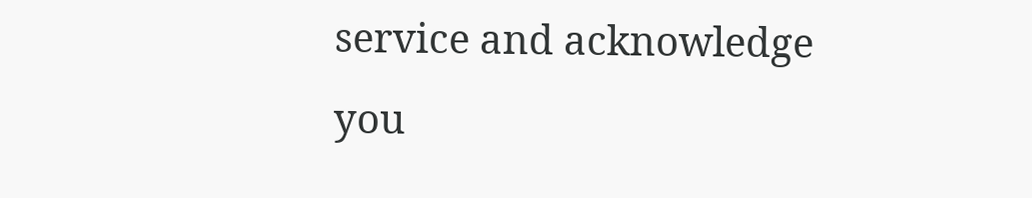service and acknowledge you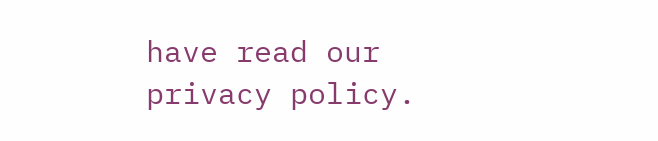have read our privacy policy.